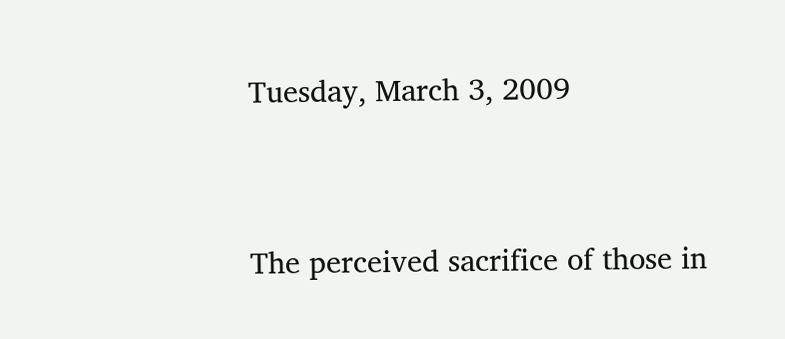Tuesday, March 3, 2009


The perceived sacrifice of those in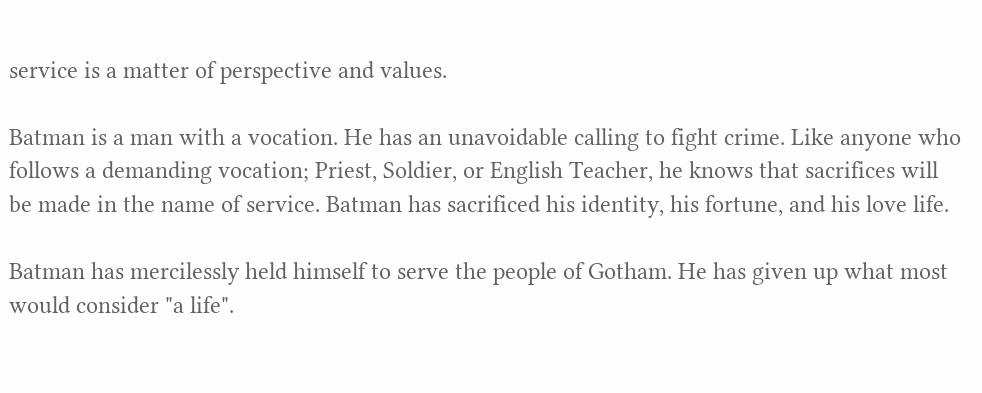service is a matter of perspective and values.

Batman is a man with a vocation. He has an unavoidable calling to fight crime. Like anyone who follows a demanding vocation; Priest, Soldier, or English Teacher, he knows that sacrifices will be made in the name of service. Batman has sacrificed his identity, his fortune, and his love life.

Batman has mercilessly held himself to serve the people of Gotham. He has given up what most would consider "a life".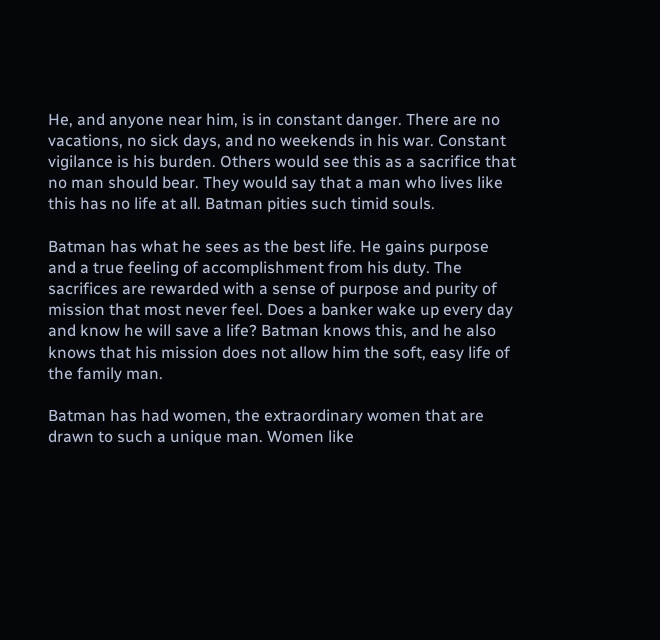He, and anyone near him, is in constant danger. There are no vacations, no sick days, and no weekends in his war. Constant vigilance is his burden. Others would see this as a sacrifice that no man should bear. They would say that a man who lives like this has no life at all. Batman pities such timid souls.

Batman has what he sees as the best life. He gains purpose and a true feeling of accomplishment from his duty. The sacrifices are rewarded with a sense of purpose and purity of mission that most never feel. Does a banker wake up every day and know he will save a life? Batman knows this, and he also knows that his mission does not allow him the soft, easy life of the family man.

Batman has had women, the extraordinary women that are drawn to such a unique man. Women like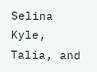Selina Kyle, Talia, and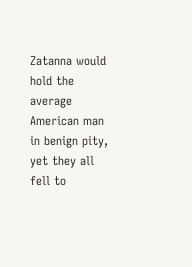Zatanna would hold the average American man in benign pity, yet they all fell to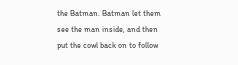the Batman. Batman let them see the man inside, and then put the cowl back on to follow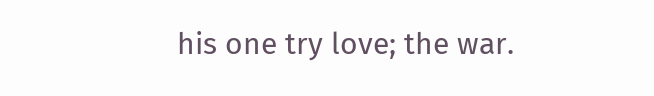his one try love; the war.